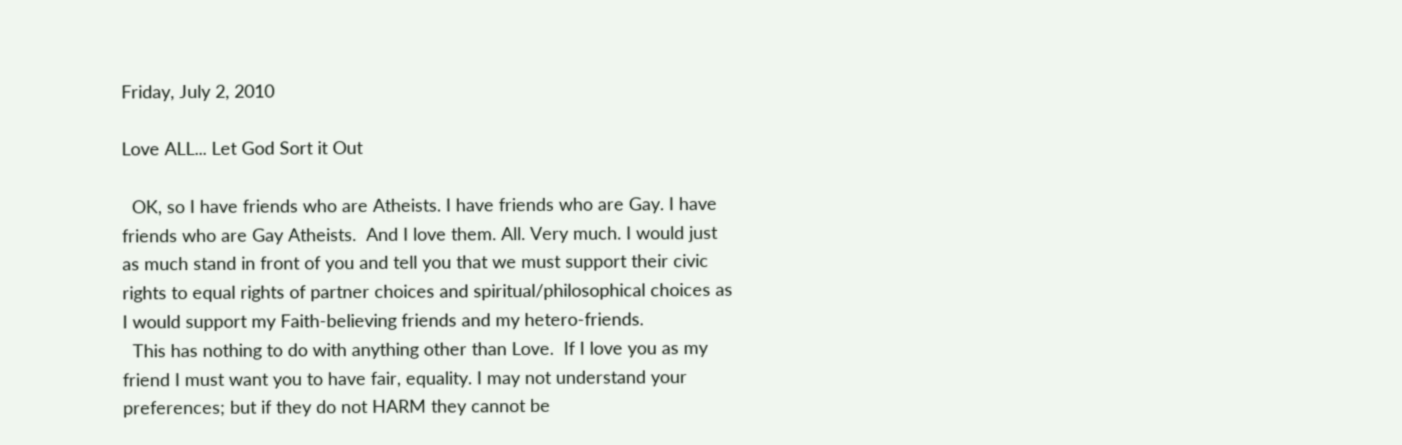Friday, July 2, 2010

Love ALL... Let God Sort it Out

  OK, so I have friends who are Atheists. I have friends who are Gay. I have friends who are Gay Atheists.  And I love them. All. Very much. I would just as much stand in front of you and tell you that we must support their civic rights to equal rights of partner choices and spiritual/philosophical choices as I would support my Faith-believing friends and my hetero-friends.
  This has nothing to do with anything other than Love.  If I love you as my friend I must want you to have fair, equality. I may not understand your preferences; but if they do not HARM they cannot be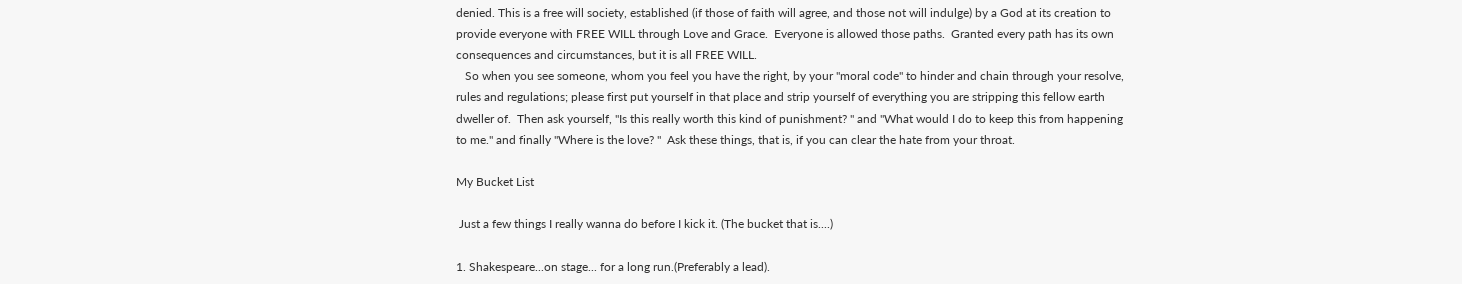denied. This is a free will society, established (if those of faith will agree, and those not will indulge) by a God at its creation to provide everyone with FREE WILL through Love and Grace.  Everyone is allowed those paths.  Granted every path has its own consequences and circumstances, but it is all FREE WILL.
   So when you see someone, whom you feel you have the right, by your "moral code" to hinder and chain through your resolve, rules and regulations; please first put yourself in that place and strip yourself of everything you are stripping this fellow earth dweller of.  Then ask yourself, "Is this really worth this kind of punishment? " and "What would I do to keep this from happening to me." and finally "Where is the love? "  Ask these things, that is, if you can clear the hate from your throat.

My Bucket List

 Just a few things I really wanna do before I kick it. (The bucket that is....)

1. Shakespeare...on stage... for a long run.(Preferably a lead).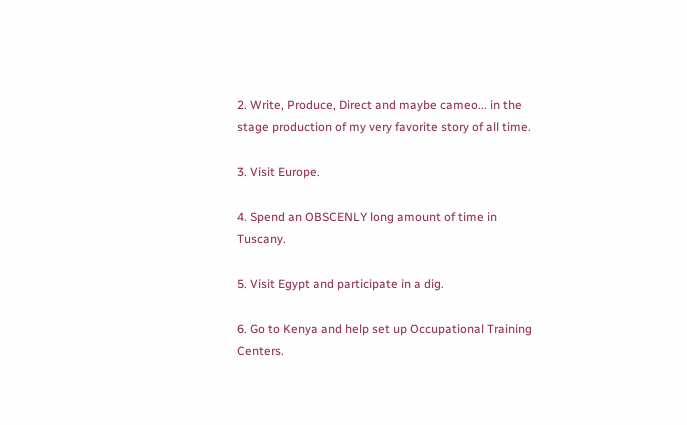2. Write, Produce, Direct and maybe cameo... in the stage production of my very favorite story of all time.

3. Visit Europe.

4. Spend an OBSCENLY long amount of time in Tuscany.

5. Visit Egypt and participate in a dig.

6. Go to Kenya and help set up Occupational Training Centers.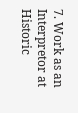7. Work as an Interpretor at Historic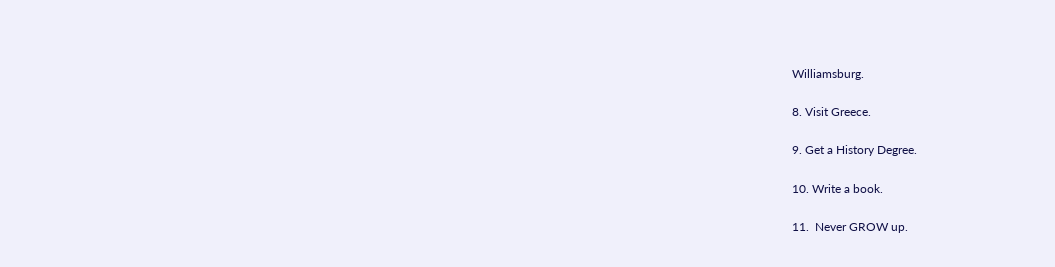Williamsburg.

8. Visit Greece.

9. Get a History Degree.

10. Write a book.

11.  Never GROW up.